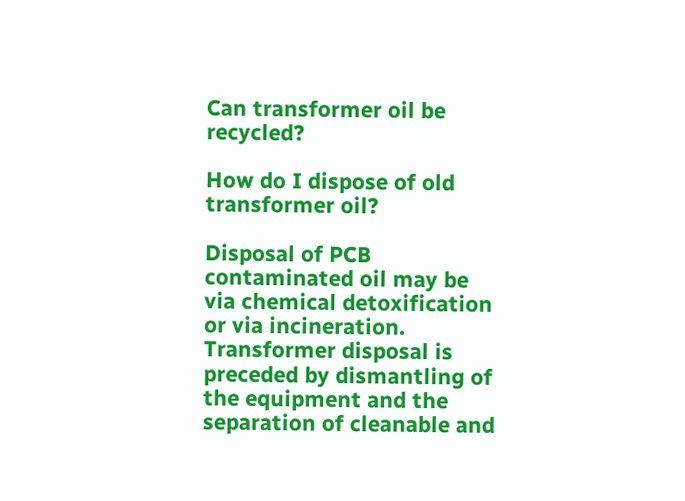Can transformer oil be recycled?

How do I dispose of old transformer oil?

Disposal of PCB contaminated oil may be via chemical detoxification or via incineration. Transformer disposal is preceded by dismantling of the equipment and the separation of cleanable and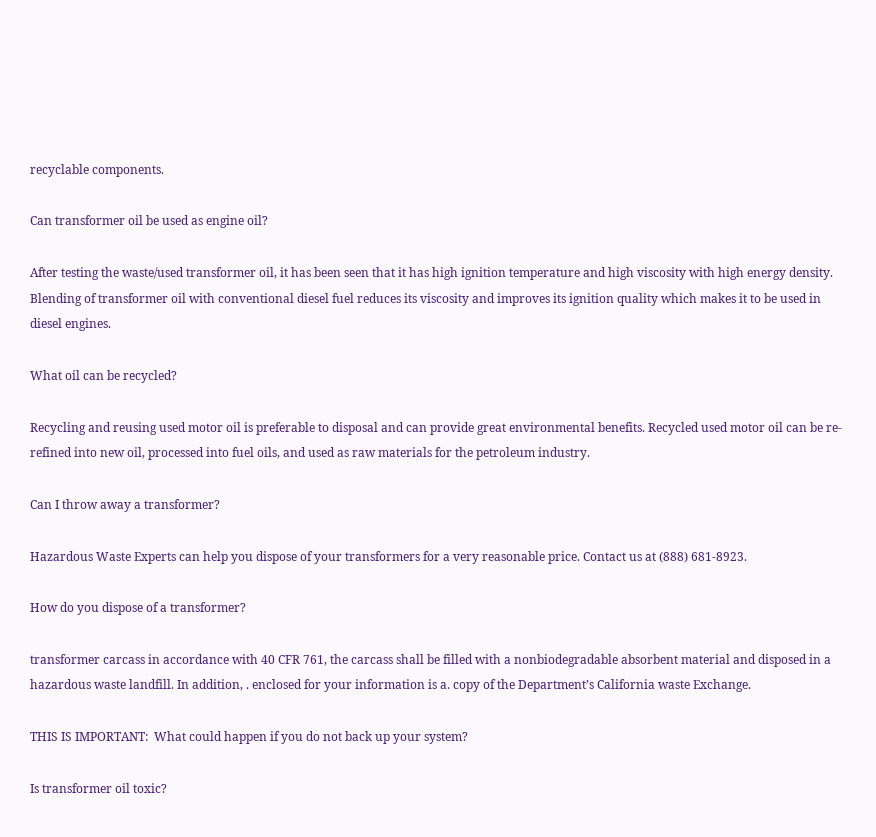recyclable components.

Can transformer oil be used as engine oil?

After testing the waste/used transformer oil, it has been seen that it has high ignition temperature and high viscosity with high energy density. Blending of transformer oil with conventional diesel fuel reduces its viscosity and improves its ignition quality which makes it to be used in diesel engines.

What oil can be recycled?

Recycling and reusing used motor oil is preferable to disposal and can provide great environmental benefits. Recycled used motor oil can be re-refined into new oil, processed into fuel oils, and used as raw materials for the petroleum industry.

Can I throw away a transformer?

Hazardous Waste Experts can help you dispose of your transformers for a very reasonable price. Contact us at (888) 681-8923.

How do you dispose of a transformer?

transformer carcass in accordance with 40 CFR 761, the carcass shall be filled with a nonbiodegradable absorbent material and disposed in a hazardous waste landfill. In addition, . enclosed for your information is a. copy of the Department’s California waste Exchange.

THIS IS IMPORTANT:  What could happen if you do not back up your system?

Is transformer oil toxic?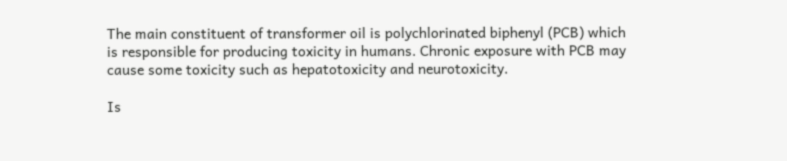The main constituent of transformer oil is polychlorinated biphenyl (PCB) which is responsible for producing toxicity in humans. Chronic exposure with PCB may cause some toxicity such as hepatotoxicity and neurotoxicity.

Is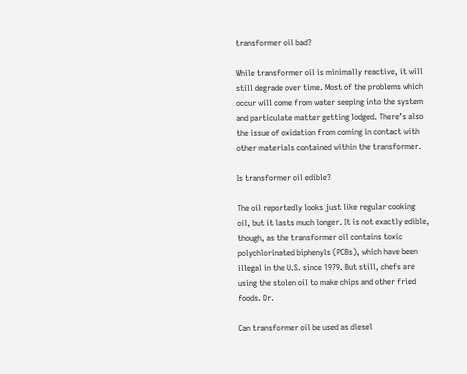transformer oil bad?

While transformer oil is minimally reactive, it will still degrade over time. Most of the problems which occur will come from water seeping into the system and particulate matter getting lodged. There’s also the issue of oxidation from coming in contact with other materials contained within the transformer.

Is transformer oil edible?

The oil reportedly looks just like regular cooking oil, but it lasts much longer. It is not exactly edible, though, as the transformer oil contains toxic polychlorinated biphenyls (PCBs), which have been illegal in the U.S. since 1979. But still, chefs are using the stolen oil to make chips and other fried foods. Dr.

Can transformer oil be used as diesel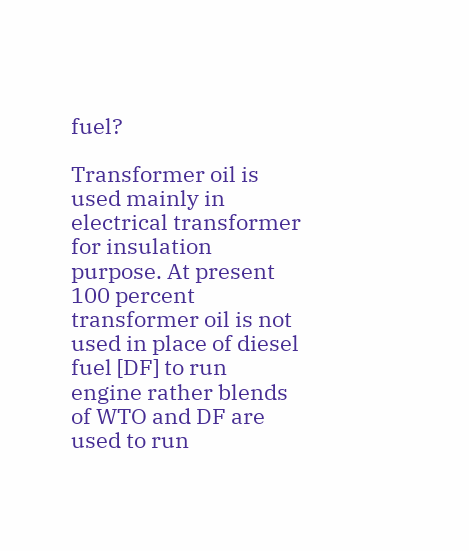fuel?

Transformer oil is used mainly in electrical transformer for insulation purpose. At present 100 percent transformer oil is not used in place of diesel fuel [DF] to run engine rather blends of WTO and DF are used to run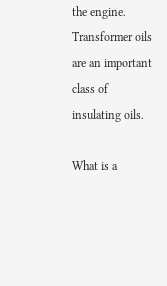the engine. Transformer oils are an important class of insulating oils.

What is a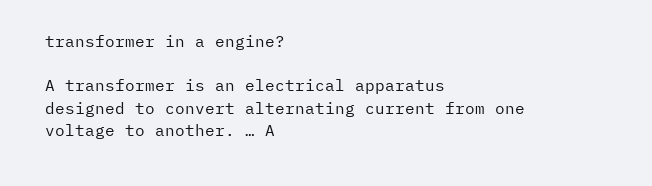transformer in a engine?

A transformer is an electrical apparatus designed to convert alternating current from one voltage to another. … A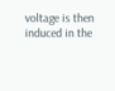voltage is then induced in the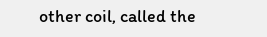other coil, called the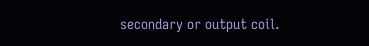secondary or output coil.